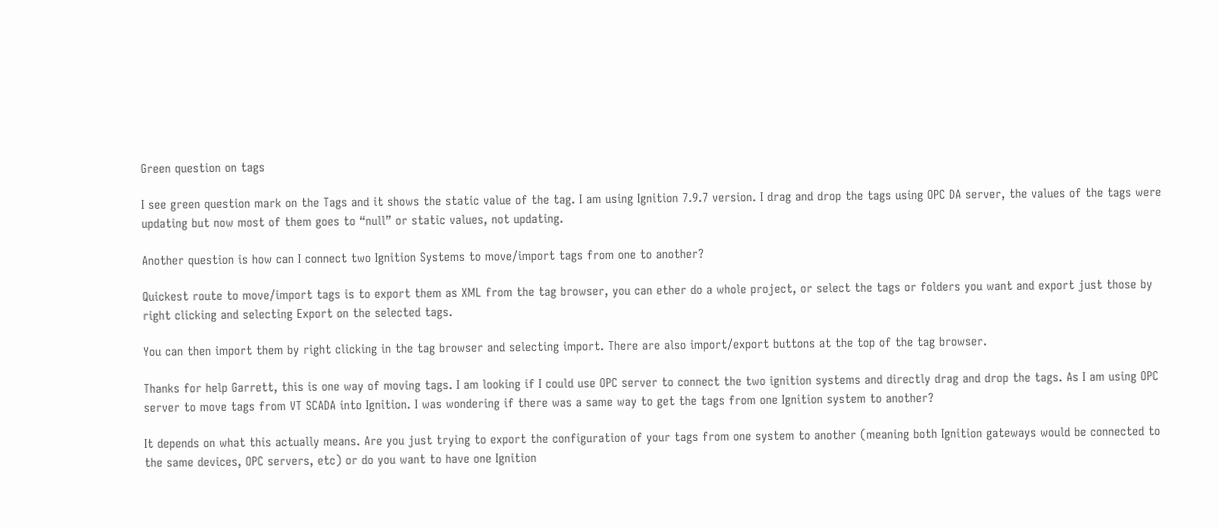Green question on tags

I see green question mark on the Tags and it shows the static value of the tag. I am using Ignition 7.9.7 version. I drag and drop the tags using OPC DA server, the values of the tags were updating but now most of them goes to “null” or static values, not updating.

Another question is how can I connect two Ignition Systems to move/import tags from one to another?

Quickest route to move/import tags is to export them as XML from the tag browser, you can ether do a whole project, or select the tags or folders you want and export just those by right clicking and selecting Export on the selected tags.

You can then import them by right clicking in the tag browser and selecting import. There are also import/export buttons at the top of the tag browser.

Thanks for help Garrett, this is one way of moving tags. I am looking if I could use OPC server to connect the two ignition systems and directly drag and drop the tags. As I am using OPC server to move tags from VT SCADA into Ignition. I was wondering if there was a same way to get the tags from one Ignition system to another?

It depends on what this actually means. Are you just trying to export the configuration of your tags from one system to another (meaning both Ignition gateways would be connected to the same devices, OPC servers, etc) or do you want to have one Ignition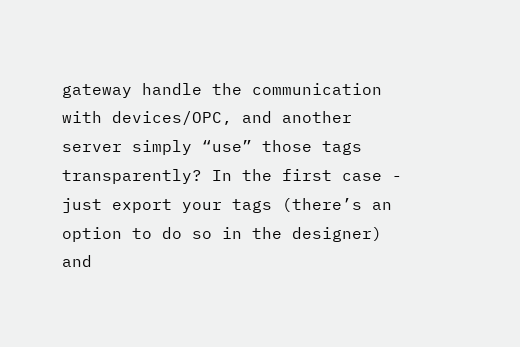gateway handle the communication with devices/OPC, and another server simply “use” those tags transparently? In the first case - just export your tags (there’s an option to do so in the designer) and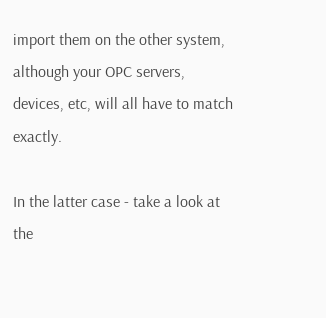import them on the other system, although your OPC servers, devices, etc, will all have to match exactly.

In the latter case - take a look at the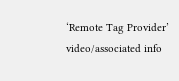‘Remote Tag Provider’ video/associated info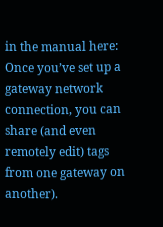in the manual here:
Once you’ve set up a gateway network connection, you can share (and even remotely edit) tags from one gateway on another).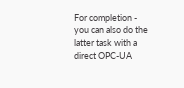For completion - you can also do the latter task with a direct OPC-UA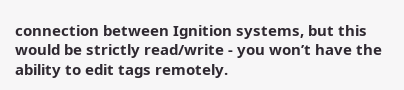connection between Ignition systems, but this would be strictly read/write - you won’t have the ability to edit tags remotely.